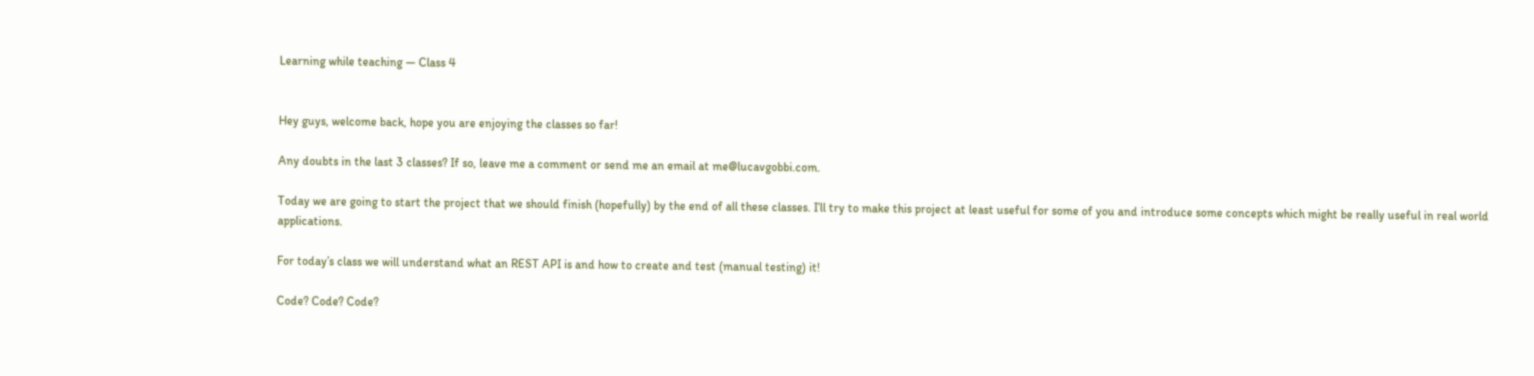Learning while teaching — Class 4


Hey guys, welcome back, hope you are enjoying the classes so far!

Any doubts in the last 3 classes? If so, leave me a comment or send me an email at me@lucavgobbi.com.

Today we are going to start the project that we should finish (hopefully) by the end of all these classes. I’ll try to make this project at least useful for some of you and introduce some concepts which might be really useful in real world applications.

For today’s class we will understand what an REST API is and how to create and test (manual testing) it!

Code? Code? Code?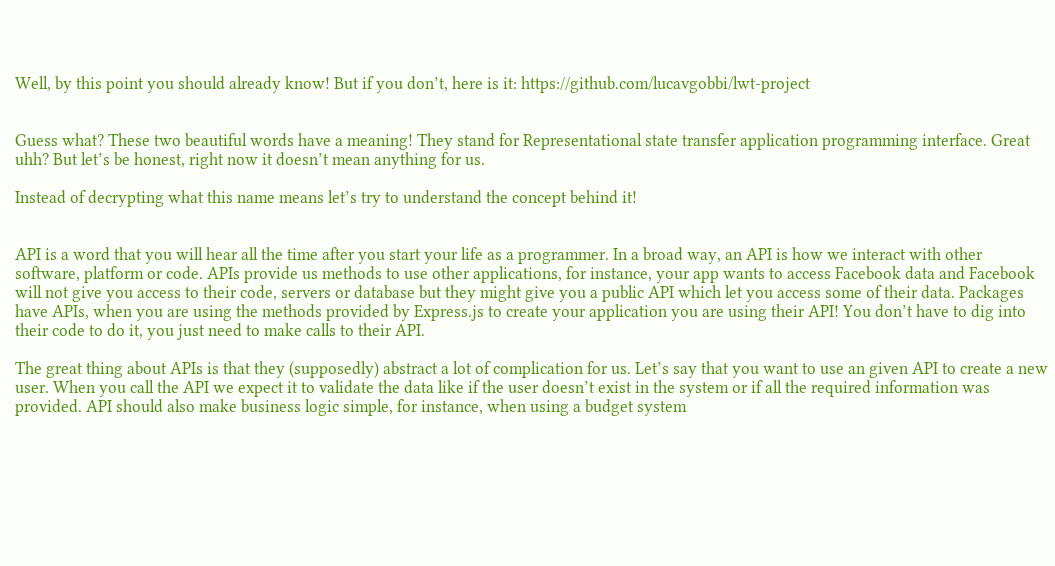Well, by this point you should already know! But if you don’t, here is it: https://github.com/lucavgobbi/lwt-project


Guess what? These two beautiful words have a meaning! They stand for Representational state transfer application programming interface. Great uhh? But let’s be honest, right now it doesn’t mean anything for us.

Instead of decrypting what this name means let’s try to understand the concept behind it!


API is a word that you will hear all the time after you start your life as a programmer. In a broad way, an API is how we interact with other software, platform or code. APIs provide us methods to use other applications, for instance, your app wants to access Facebook data and Facebook will not give you access to their code, servers or database but they might give you a public API which let you access some of their data. Packages have APIs, when you are using the methods provided by Express.js to create your application you are using their API! You don’t have to dig into their code to do it, you just need to make calls to their API.

The great thing about APIs is that they (supposedly) abstract a lot of complication for us. Let’s say that you want to use an given API to create a new user. When you call the API we expect it to validate the data like if the user doesn’t exist in the system or if all the required information was provided. API should also make business logic simple, for instance, when using a budget system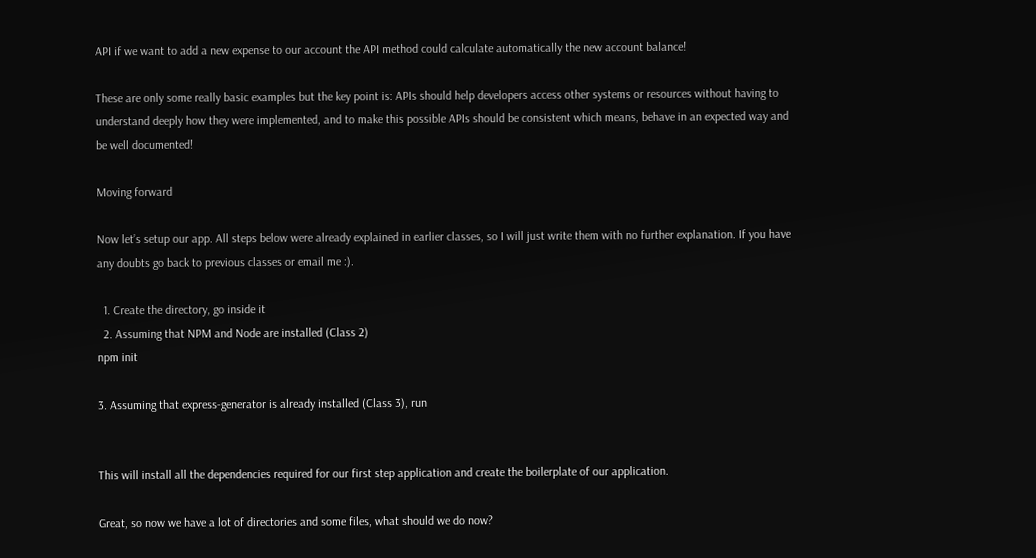API if we want to add a new expense to our account the API method could calculate automatically the new account balance!

These are only some really basic examples but the key point is: APIs should help developers access other systems or resources without having to understand deeply how they were implemented, and to make this possible APIs should be consistent which means, behave in an expected way and be well documented!

Moving forward

Now let’s setup our app. All steps below were already explained in earlier classes, so I will just write them with no further explanation. If you have any doubts go back to previous classes or email me :).

  1. Create the directory, go inside it
  2. Assuming that NPM and Node are installed (Class 2)
npm init

3. Assuming that express-generator is already installed (Class 3), run


This will install all the dependencies required for our first step application and create the boilerplate of our application.

Great, so now we have a lot of directories and some files, what should we do now?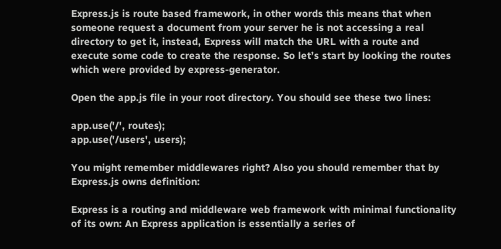Express.js is route based framework, in other words this means that when someone request a document from your server he is not accessing a real directory to get it, instead, Express will match the URL with a route and execute some code to create the response. So let’s start by looking the routes which were provided by express-generator.

Open the app.js file in your root directory. You should see these two lines:

app.use('/', routes);
app.use('/users', users);

You might remember middlewares right? Also you should remember that by Express.js owns definition:

Express is a routing and middleware web framework with minimal functionality of its own: An Express application is essentially a series of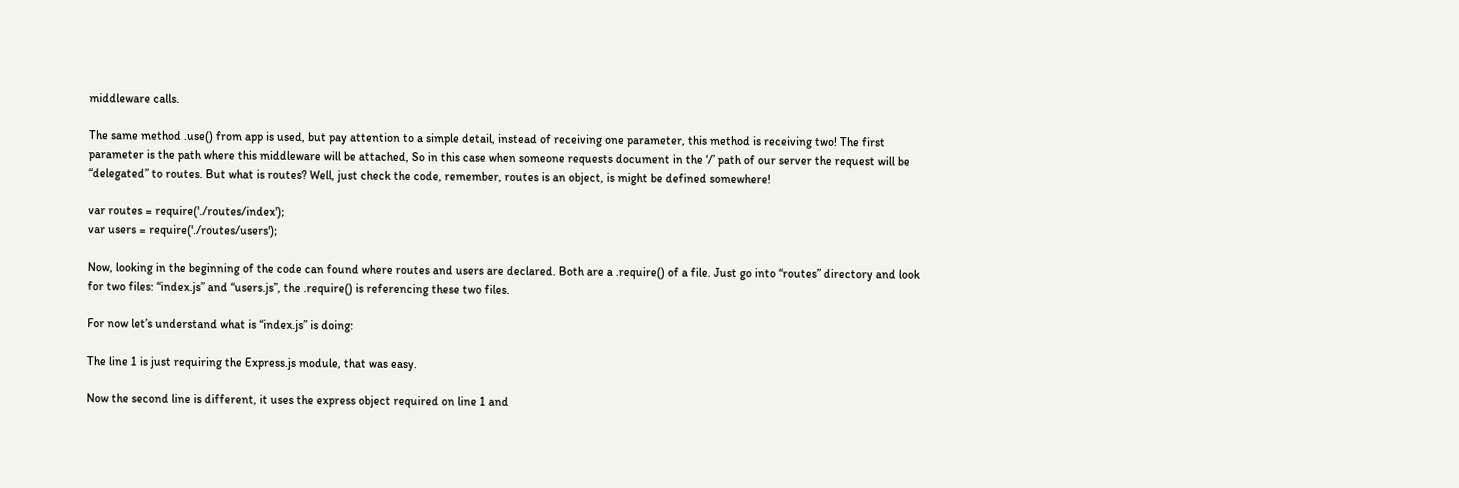middleware calls.

The same method .use() from app is used, but pay attention to a simple detail, instead of receiving one parameter, this method is receiving two! The first parameter is the path where this middleware will be attached, So in this case when someone requests document in the ‘/’ path of our server the request will be “delegated” to routes. But what is routes? Well, just check the code, remember, routes is an object, is might be defined somewhere!

var routes = require('./routes/index');
var users = require('./routes/users');

Now, looking in the beginning of the code can found where routes and users are declared. Both are a .require() of a file. Just go into “routes” directory and look for two files: “index.js” and “users.js”, the .require() is referencing these two files.

For now let’s understand what is “index.js” is doing:

The line 1 is just requiring the Express.js module, that was easy.

Now the second line is different, it uses the express object required on line 1 and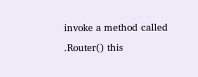invoke a method called .Router() this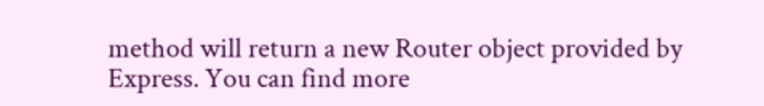method will return a new Router object provided by Express. You can find more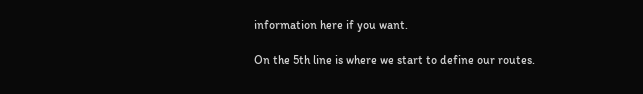information here if you want.

On the 5th line is where we start to define our routes.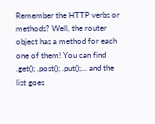Remember the HTTP verbs or methods? Well, the router object has a method for each one of them! You can find .get(); .post(); .put();… and the list goes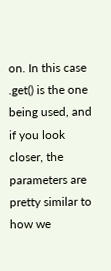on. In this case .get() is the one being used, and if you look closer, the parameters are pretty similar to how we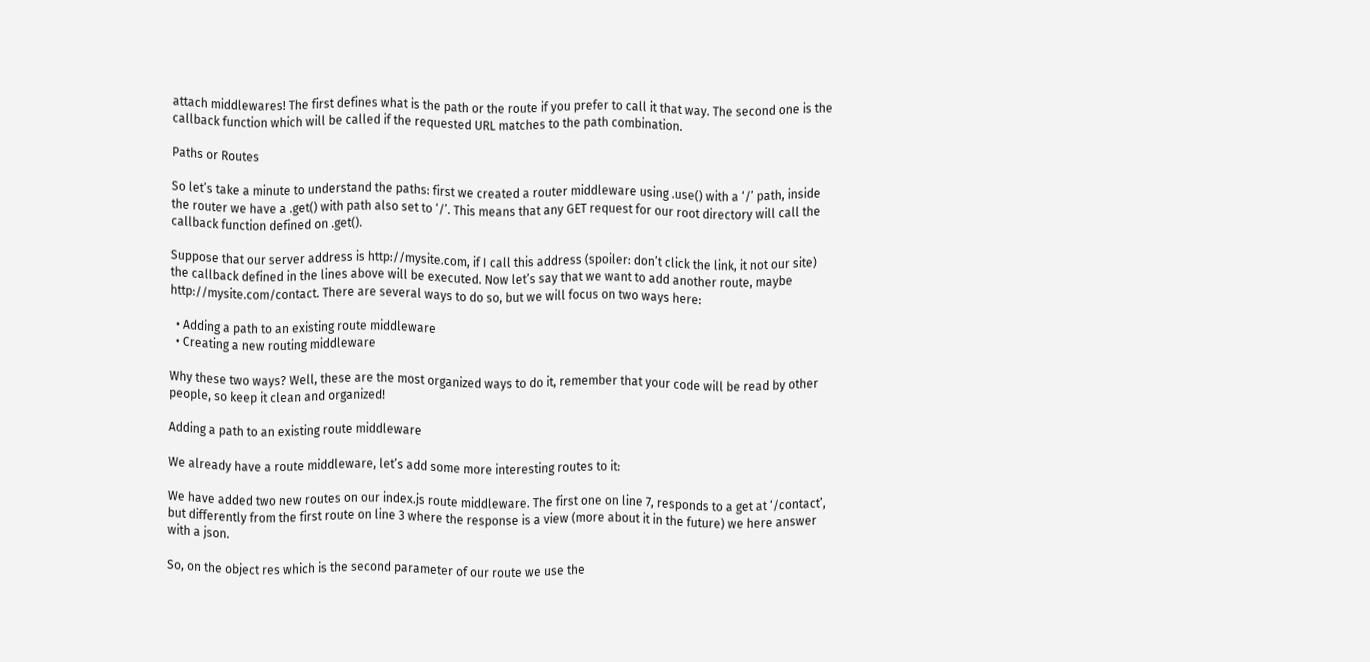attach middlewares! The first defines what is the path or the route if you prefer to call it that way. The second one is the callback function which will be called if the requested URL matches to the path combination.

Paths or Routes

So let’s take a minute to understand the paths: first we created a router middleware using .use() with a ‘/’ path, inside the router we have a .get() with path also set to ‘/’. This means that any GET request for our root directory will call the callback function defined on .get().

Suppose that our server address is http://mysite.com, if I call this address (spoiler: don’t click the link, it not our site) the callback defined in the lines above will be executed. Now let’s say that we want to add another route, maybe http://mysite.com/contact. There are several ways to do so, but we will focus on two ways here:

  • Adding a path to an existing route middleware
  • Creating a new routing middleware

Why these two ways? Well, these are the most organized ways to do it, remember that your code will be read by other people, so keep it clean and organized!

Adding a path to an existing route middleware

We already have a route middleware, let’s add some more interesting routes to it:

We have added two new routes on our index.js route middleware. The first one on line 7, responds to a get at ‘/contact’, but differently from the first route on line 3 where the response is a view (more about it in the future) we here answer with a json.

So, on the object res which is the second parameter of our route we use the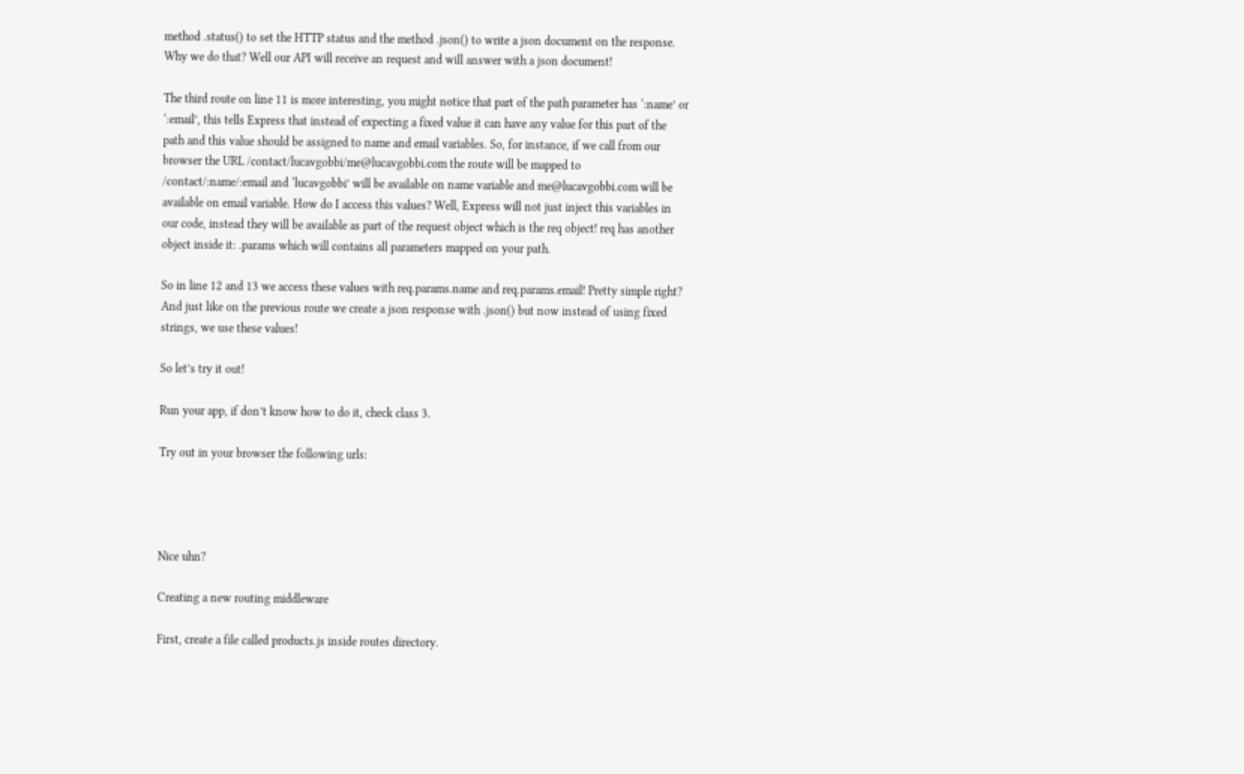method .status() to set the HTTP status and the method .json() to write a json document on the response. Why we do that? Well our API will receive an request and will answer with a json document!

The third route on line 11 is more interesting, you might notice that part of the path parameter has ‘:name’ or ‘:email’, this tells Express that instead of expecting a fixed value it can have any value for this part of the path and this value should be assigned to name and email variables. So, for instance, if we call from our browser the URL /contact/lucavgobbi/me@lucavgobbi.com the route will be mapped to /contact/:name/:email and ‘lucavgobbi’ will be available on name variable and me@lucavgobbi.com will be available on email variable. How do I access this values? Well, Express will not just inject this variables in our code, instead they will be available as part of the request object which is the req object! req has another object inside it: .params which will contains all parameters mapped on your path.

So in line 12 and 13 we access these values with req.params.name and req.params.email! Pretty simple right? And just like on the previous route we create a json response with .json() but now instead of using fixed strings, we use these values!

So let’s try it out!

Run your app, if don’t know how to do it, check class 3.

Try out in your browser the following urls:




Nice uhn?

Creating a new routing middleware

First, create a file called products.js inside routes directory.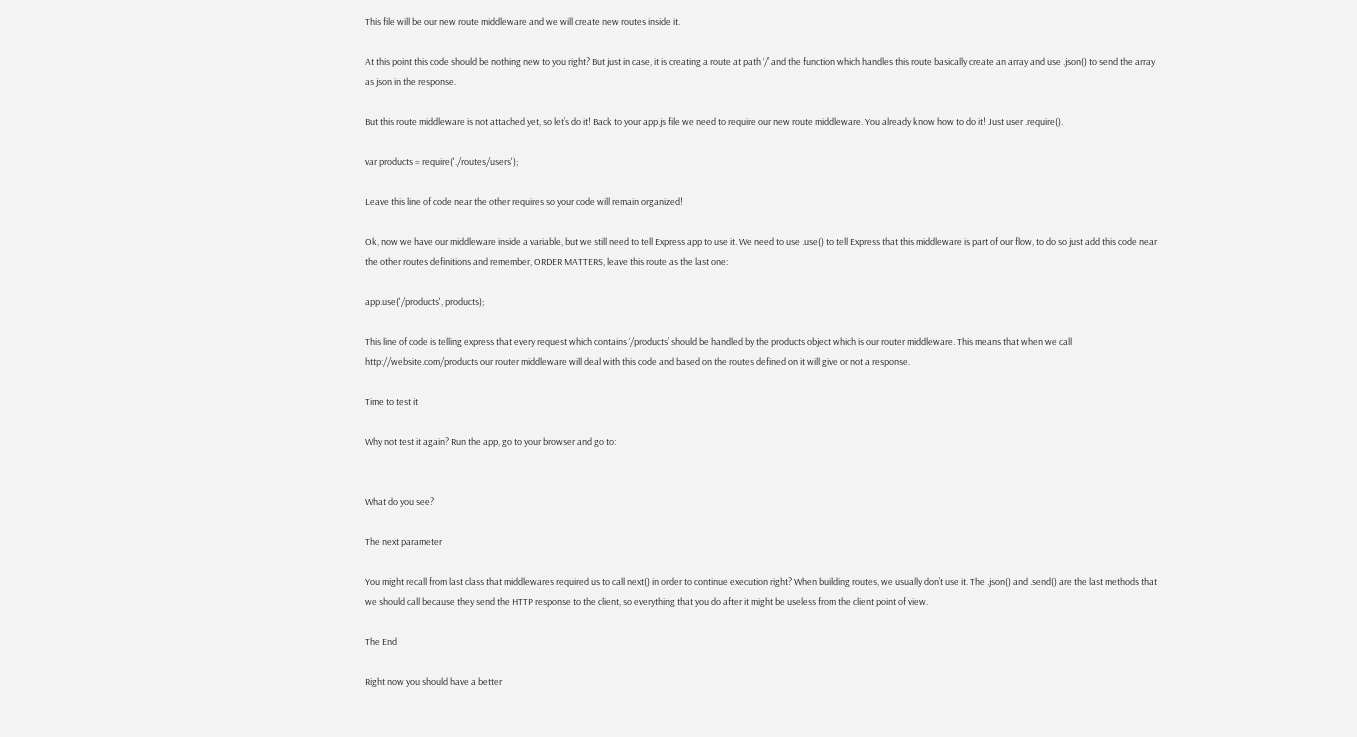This file will be our new route middleware and we will create new routes inside it.

At this point this code should be nothing new to you right? But just in case, it is creating a route at path ‘/’ and the function which handles this route basically create an array and use .json() to send the array as json in the response.

But this route middleware is not attached yet, so let’s do it! Back to your app.js file we need to require our new route middleware. You already know how to do it! Just user .require().

var products = require('./routes/users');

Leave this line of code near the other requires so your code will remain organized!

Ok, now we have our middleware inside a variable, but we still need to tell Express app to use it. We need to use .use() to tell Express that this middleware is part of our flow, to do so just add this code near the other routes definitions and remember, ORDER MATTERS, leave this route as the last one:

app.use('/products', products);

This line of code is telling express that every request which contains ‘/products’ should be handled by the products object which is our router middleware. This means that when we call http://website.com/products our router middleware will deal with this code and based on the routes defined on it will give or not a response.

Time to test it

Why not test it again? Run the app, go to your browser and go to:


What do you see?

The next parameter

You might recall from last class that middlewares required us to call next() in order to continue execution right? When building routes, we usually don’t use it. The .json() and .send() are the last methods that we should call because they send the HTTP response to the client, so everything that you do after it might be useless from the client point of view.

The End

Right now you should have a better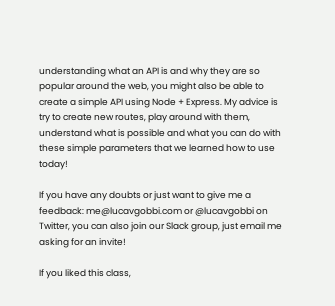understanding what an API is and why they are so popular around the web, you might also be able to create a simple API using Node + Express. My advice is try to create new routes, play around with them, understand what is possible and what you can do with these simple parameters that we learned how to use today!

If you have any doubts or just want to give me a feedback: me@lucavgobbi.com or @lucavgobbi on Twitter, you can also join our Slack group, just email me asking for an invite!

If you liked this class,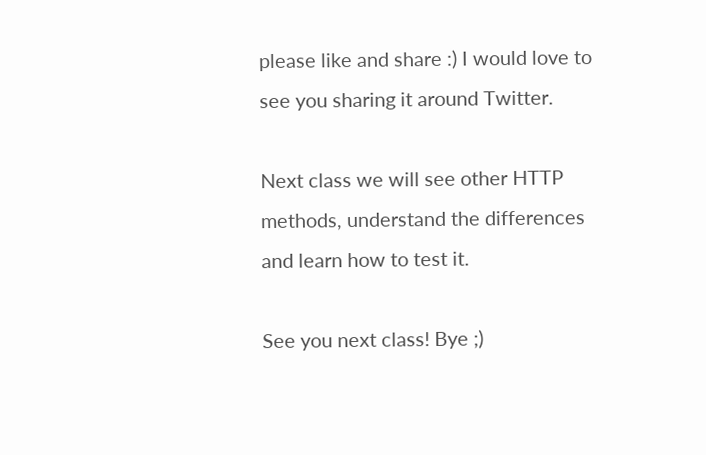please like and share :) I would love to see you sharing it around Twitter.

Next class we will see other HTTP methods, understand the differences and learn how to test it.

See you next class! Bye ;)